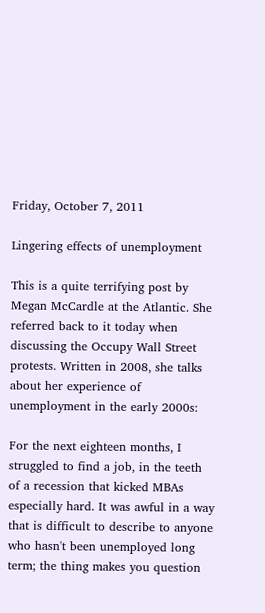Friday, October 7, 2011

Lingering effects of unemployment

This is a quite terrifying post by Megan McCardle at the Atlantic. She referred back to it today when discussing the Occupy Wall Street protests. Written in 2008, she talks about her experience of unemployment in the early 2000s:

For the next eighteen months, I struggled to find a job, in the teeth of a recession that kicked MBAs especially hard. It was awful in a way that is difficult to describe to anyone who hasn't been unemployed long term; the thing makes you question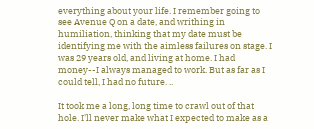everything about your life. I remember going to see Avenue Q on a date, and writhing in humiliation, thinking that my date must be identifying me with the aimless failures on stage. I was 29 years old, and living at home. I had money--I always managed to work. But as far as I could tell, I had no future. ..

It took me a long, long time to crawl out of that hole. I'll never make what I expected to make as a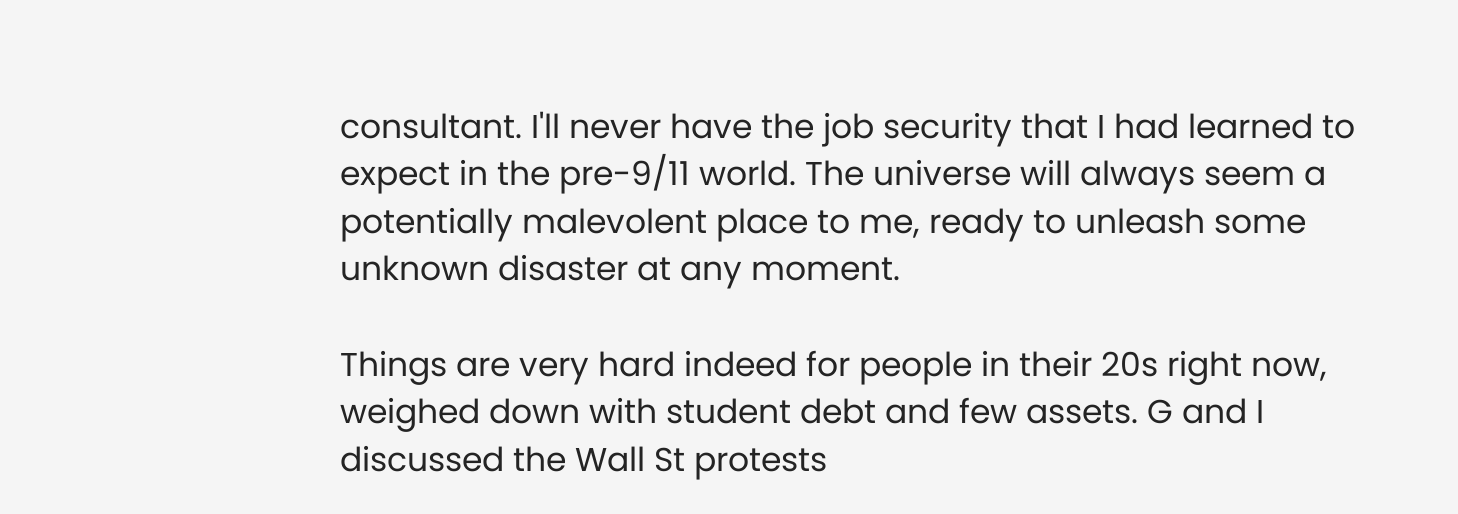consultant. I'll never have the job security that I had learned to expect in the pre-9/11 world. The universe will always seem a potentially malevolent place to me, ready to unleash some unknown disaster at any moment.

Things are very hard indeed for people in their 20s right now, weighed down with student debt and few assets. G and I discussed the Wall St protests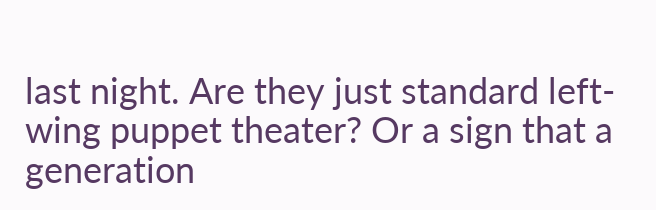last night. Are they just standard left-wing puppet theater? Or a sign that a generation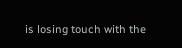is losing touch with the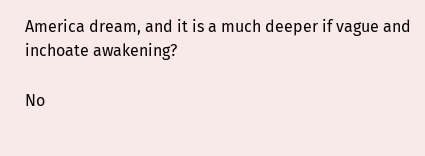America dream, and it is a much deeper if vague and inchoate awakening?

No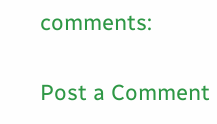comments:

Post a Comment